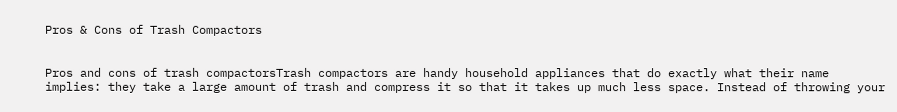Pros & Cons of Trash Compactors


Pros and cons of trash compactorsTrash compactors are handy household appliances that do exactly what their name implies: they take a large amount of trash and compress it so that it takes up much less space. Instead of throwing your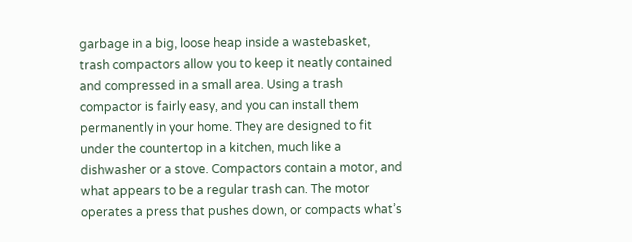garbage in a big, loose heap inside a wastebasket, trash compactors allow you to keep it neatly contained and compressed in a small area. Using a trash compactor is fairly easy, and you can install them permanently in your home. They are designed to fit under the countertop in a kitchen, much like a dishwasher or a stove. Compactors contain a motor, and what appears to be a regular trash can. The motor operates a press that pushes down, or compacts what’s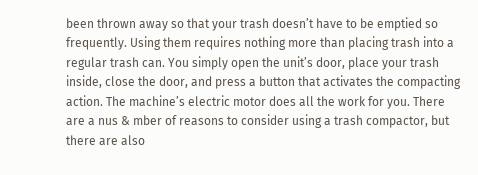been thrown away so that your trash doesn’t have to be emptied so frequently. Using them requires nothing more than placing trash into a regular trash can. You simply open the unit’s door, place your trash inside, close the door, and press a button that activates the compacting action. The machine’s electric motor does all the work for you. There are a nus & mber of reasons to consider using a trash compactor, but there are also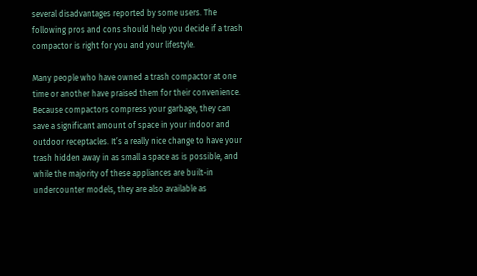several disadvantages reported by some users. The following pros and cons should help you decide if a trash compactor is right for you and your lifestyle.

Many people who have owned a trash compactor at one time or another have praised them for their convenience. Because compactors compress your garbage, they can save a significant amount of space in your indoor and outdoor receptacles. It’s a really nice change to have your trash hidden away in as small a space as is possible, and while the majority of these appliances are built-in undercounter models, they are also available as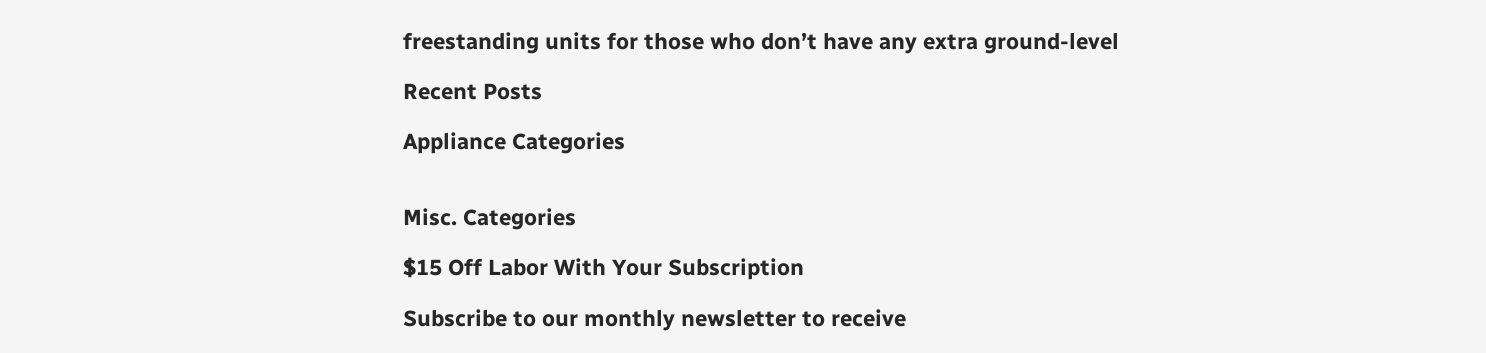freestanding units for those who don’t have any extra ground-level

Recent Posts

Appliance Categories


Misc. Categories

$15 Off Labor With Your Subscription

Subscribe to our monthly newsletter to receive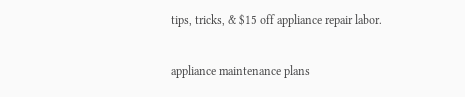tips, tricks, & $15 off appliance repair labor.

appliance maintenance plans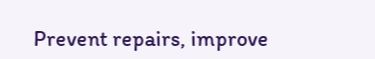Prevent repairs, improve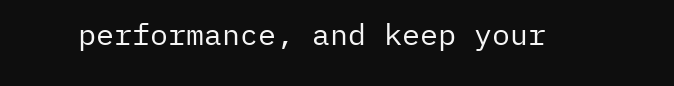performance, and keep your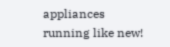appliances running like new!